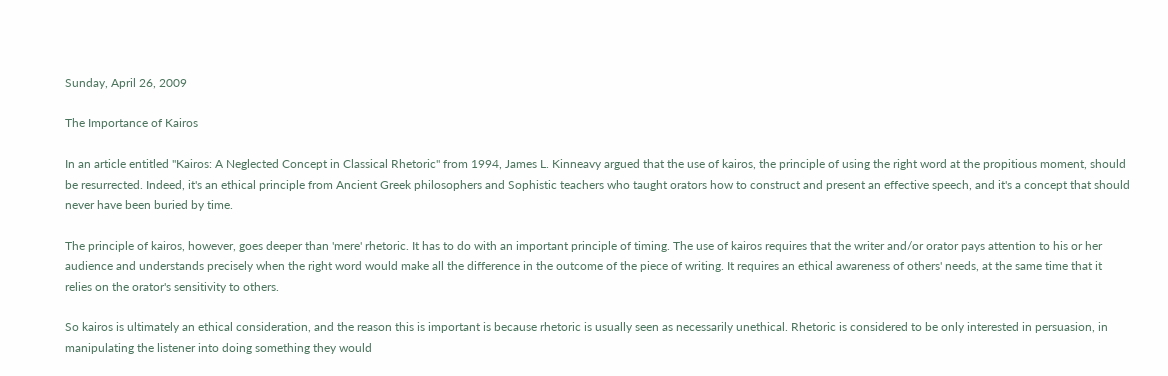Sunday, April 26, 2009

The Importance of Kairos

In an article entitled "Kairos: A Neglected Concept in Classical Rhetoric" from 1994, James L. Kinneavy argued that the use of kairos, the principle of using the right word at the propitious moment, should be resurrected. Indeed, it's an ethical principle from Ancient Greek philosophers and Sophistic teachers who taught orators how to construct and present an effective speech, and it's a concept that should never have been buried by time.

The principle of kairos, however, goes deeper than 'mere' rhetoric. It has to do with an important principle of timing. The use of kairos requires that the writer and/or orator pays attention to his or her audience and understands precisely when the right word would make all the difference in the outcome of the piece of writing. It requires an ethical awareness of others' needs, at the same time that it relies on the orator's sensitivity to others.

So kairos is ultimately an ethical consideration, and the reason this is important is because rhetoric is usually seen as necessarily unethical. Rhetoric is considered to be only interested in persuasion, in manipulating the listener into doing something they would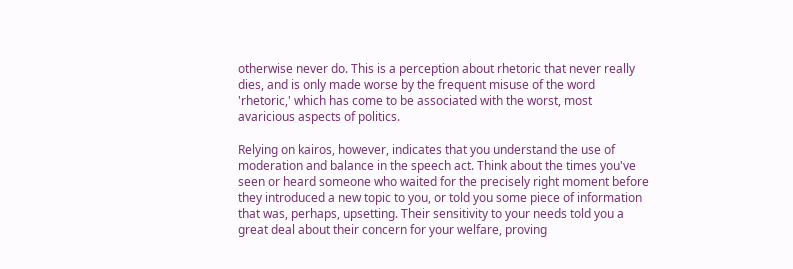otherwise never do. This is a perception about rhetoric that never really dies, and is only made worse by the frequent misuse of the word 'rhetoric,' which has come to be associated with the worst, most avaricious aspects of politics.

Relying on kairos, however, indicates that you understand the use of moderation and balance in the speech act. Think about the times you've seen or heard someone who waited for the precisely right moment before they introduced a new topic to you, or told you some piece of information that was, perhaps, upsetting. Their sensitivity to your needs told you a great deal about their concern for your welfare, proving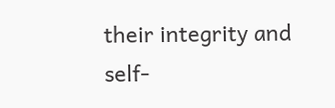their integrity and self-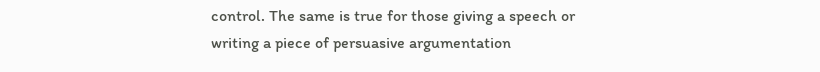control. The same is true for those giving a speech or writing a piece of persuasive argumentation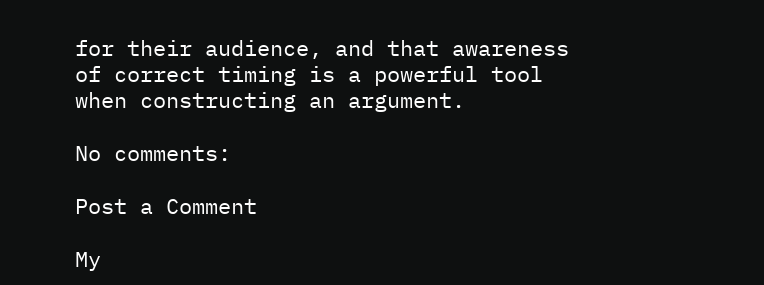for their audience, and that awareness of correct timing is a powerful tool when constructing an argument.

No comments:

Post a Comment

My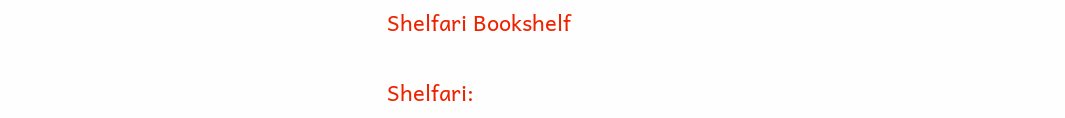Shelfari Bookshelf

Shelfari: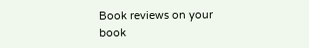Book reviews on your book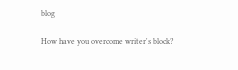blog

How have you overcome writer's block?